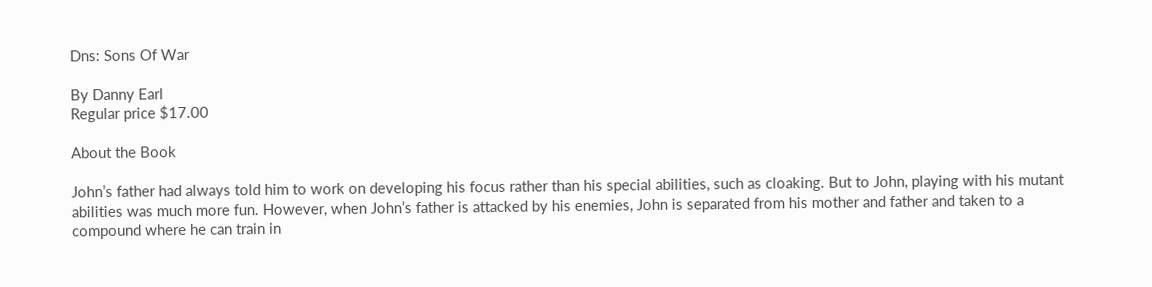Dns: Sons Of War

By Danny Earl
Regular price $17.00

About the Book

John’s father had always told him to work on developing his focus rather than his special abilities, such as cloaking. But to John, playing with his mutant abilities was much more fun. However, when John’s father is attacked by his enemies, John is separated from his mother and father and taken to a compound where he can train in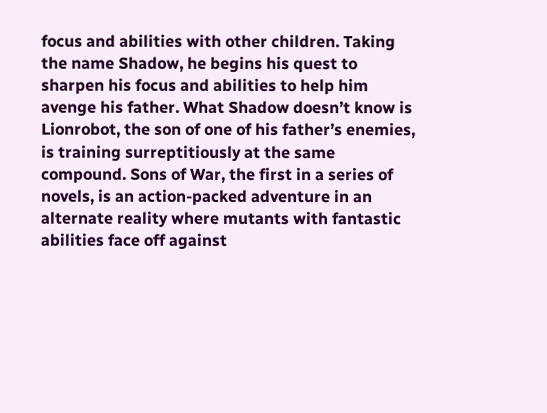focus and abilities with other children. Taking the name Shadow, he begins his quest to sharpen his focus and abilities to help him avenge his father. What Shadow doesn’t know is Lionrobot, the son of one of his father’s enemies, is training surreptitiously at the same compound. Sons of War, the first in a series of novels, is an action-packed adventure in an alternate reality where mutants with fantastic abilities face off against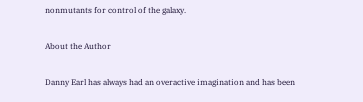nonmutants for control of the galaxy.

About the Author

Danny Earl has always had an overactive imagination and has been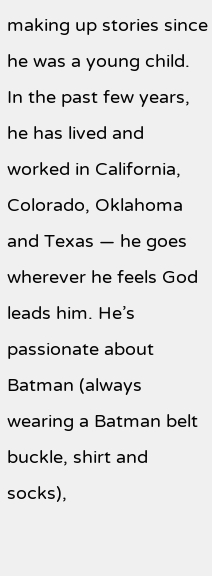making up stories since he was a young child. In the past few years, he has lived and worked in California, Colorado, Oklahoma and Texas — he goes wherever he feels God leads him. He’s passionate about Batman (always wearing a Batman belt buckle, shirt and socks),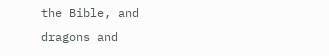the Bible, and dragons and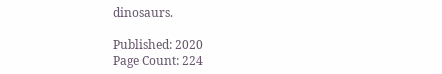dinosaurs.

Published: 2020
Page Count: 224